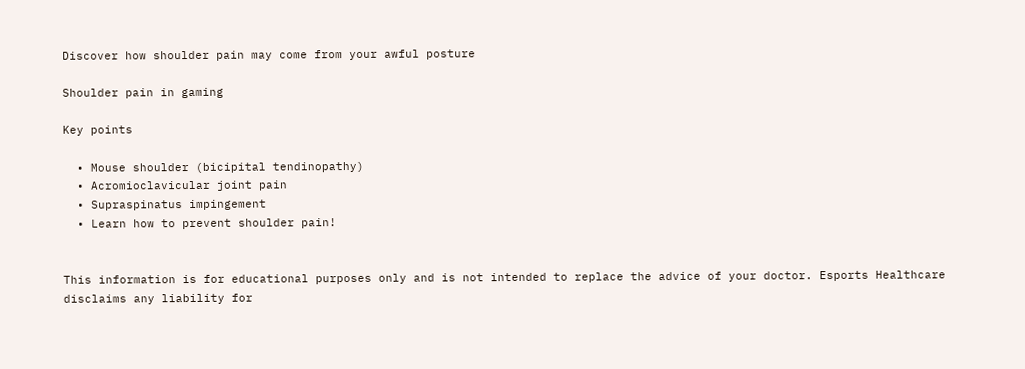Discover how shoulder pain may come from your awful posture

Shoulder pain in gaming

Key points

  • Mouse shoulder (bicipital tendinopathy)
  • Acromioclavicular joint pain
  • Supraspinatus impingement
  • Learn how to prevent shoulder pain!


This information is for educational purposes only and is not intended to replace the advice of your doctor. Esports Healthcare disclaims any liability for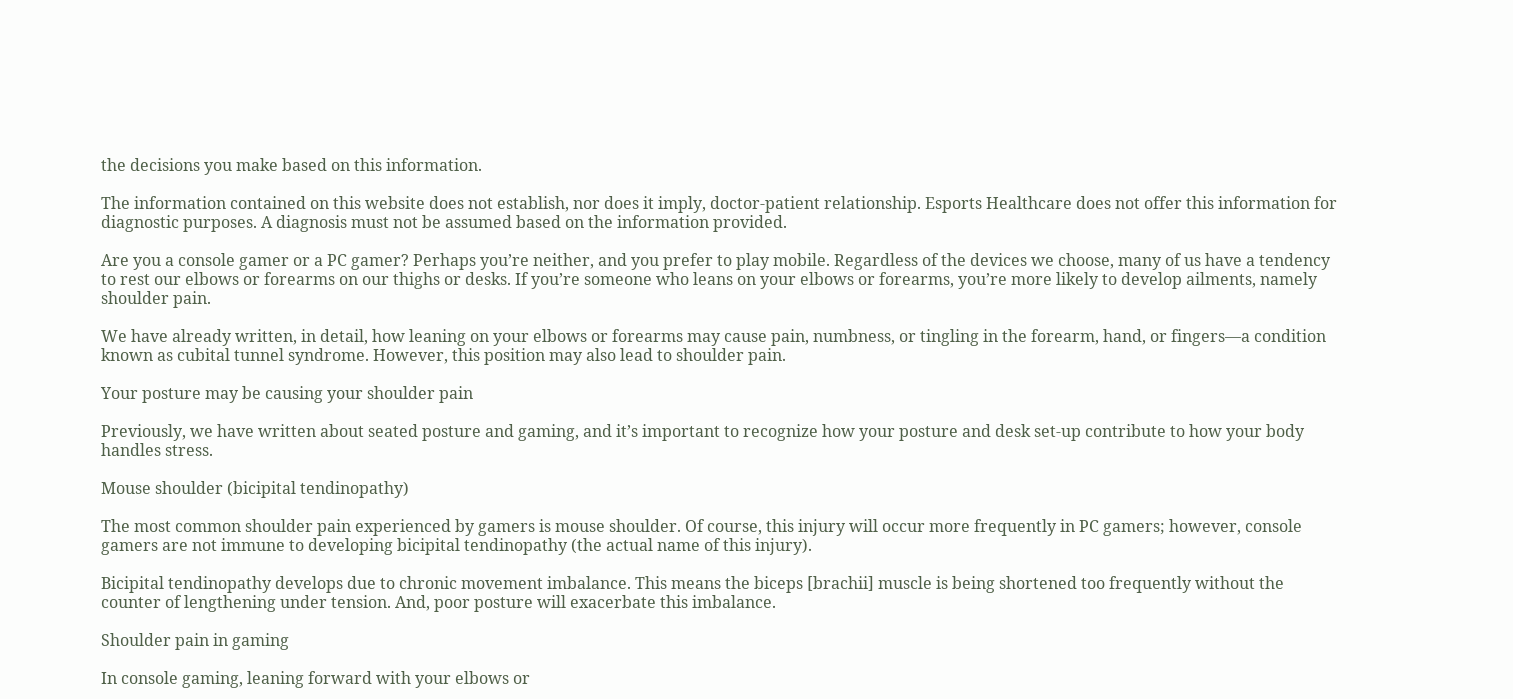the decisions you make based on this information.

The information contained on this website does not establish, nor does it imply, doctor-patient relationship. Esports Healthcare does not offer this information for diagnostic purposes. A diagnosis must not be assumed based on the information provided.

Are you a console gamer or a PC gamer? Perhaps you’re neither, and you prefer to play mobile. Regardless of the devices we choose, many of us have a tendency to rest our elbows or forearms on our thighs or desks. If you’re someone who leans on your elbows or forearms, you’re more likely to develop ailments, namely shoulder pain.

We have already written, in detail, how leaning on your elbows or forearms may cause pain, numbness, or tingling in the forearm, hand, or fingers—a condition known as cubital tunnel syndrome. However, this position may also lead to shoulder pain.

Your posture may be causing your shoulder pain

Previously, we have written about seated posture and gaming, and it’s important to recognize how your posture and desk set-up contribute to how your body handles stress.

Mouse shoulder (bicipital tendinopathy)

The most common shoulder pain experienced by gamers is mouse shoulder. Of course, this injury will occur more frequently in PC gamers; however, console gamers are not immune to developing bicipital tendinopathy (the actual name of this injury).

Bicipital tendinopathy develops due to chronic movement imbalance. This means the biceps [brachii] muscle is being shortened too frequently without the counter of lengthening under tension. And, poor posture will exacerbate this imbalance.

Shoulder pain in gaming

In console gaming, leaning forward with your elbows or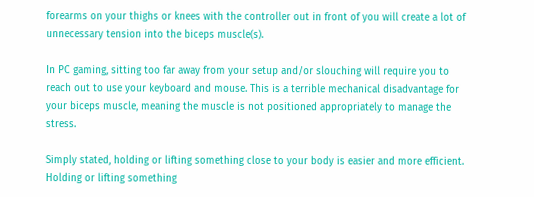forearms on your thighs or knees with the controller out in front of you will create a lot of unnecessary tension into the biceps muscle(s).

In PC gaming, sitting too far away from your setup and/or slouching will require you to reach out to use your keyboard and mouse. This is a terrible mechanical disadvantage for your biceps muscle, meaning the muscle is not positioned appropriately to manage the stress.

Simply stated, holding or lifting something close to your body is easier and more efficient. Holding or lifting something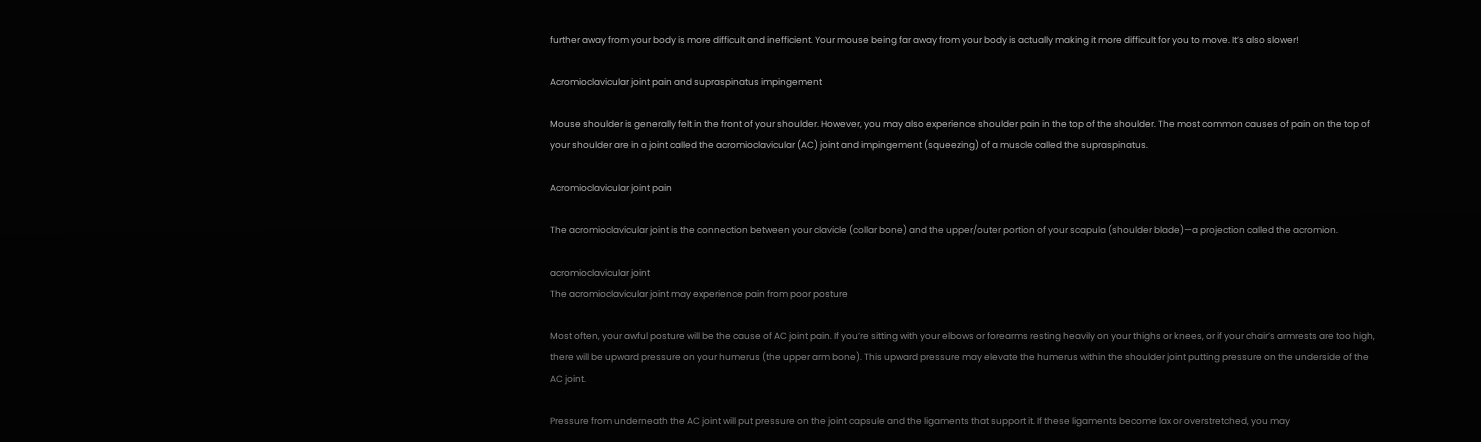further away from your body is more difficult and inefficient. Your mouse being far away from your body is actually making it more difficult for you to move. It’s also slower!

Acromioclavicular joint pain and supraspinatus impingement

Mouse shoulder is generally felt in the front of your shoulder. However, you may also experience shoulder pain in the top of the shoulder. The most common causes of pain on the top of your shoulder are in a joint called the acromioclavicular (AC) joint and impingement (squeezing) of a muscle called the supraspinatus.

Acromioclavicular joint pain

The acromioclavicular joint is the connection between your clavicle (collar bone) and the upper/outer portion of your scapula (shoulder blade)—a projection called the acromion.

acromioclavicular joint
The acromioclavicular joint may experience pain from poor posture

Most often, your awful posture will be the cause of AC joint pain. If you’re sitting with your elbows or forearms resting heavily on your thighs or knees, or if your chair’s armrests are too high, there will be upward pressure on your humerus (the upper arm bone). This upward pressure may elevate the humerus within the shoulder joint putting pressure on the underside of the AC joint.

Pressure from underneath the AC joint will put pressure on the joint capsule and the ligaments that support it. If these ligaments become lax or overstretched, you may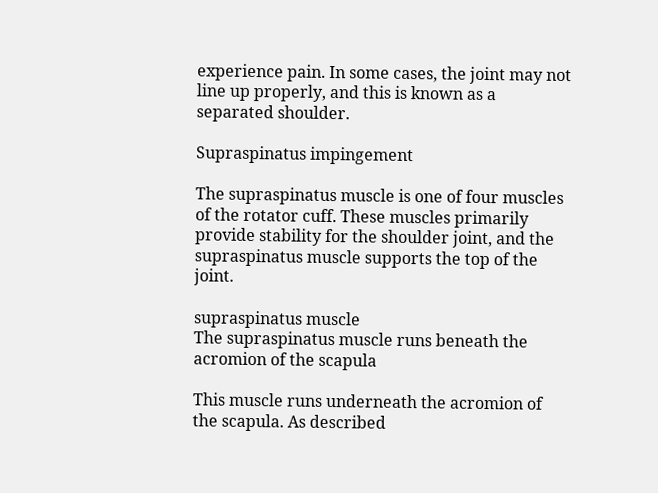experience pain. In some cases, the joint may not line up properly, and this is known as a separated shoulder.

Supraspinatus impingement

The supraspinatus muscle is one of four muscles of the rotator cuff. These muscles primarily provide stability for the shoulder joint, and the supraspinatus muscle supports the top of the joint.

supraspinatus muscle
The supraspinatus muscle runs beneath the acromion of the scapula

This muscle runs underneath the acromion of the scapula. As described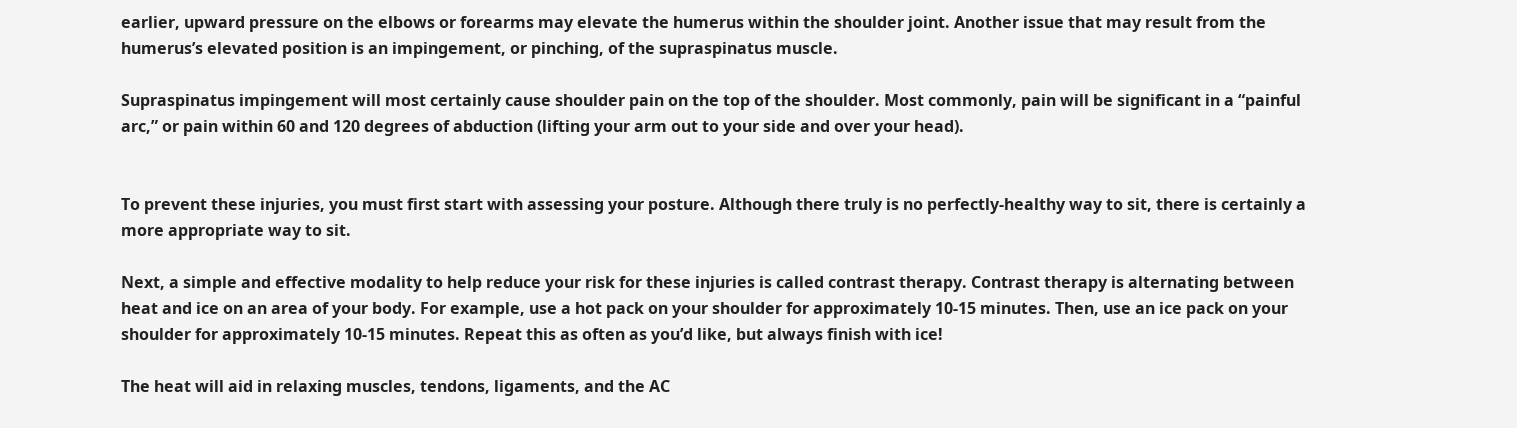earlier, upward pressure on the elbows or forearms may elevate the humerus within the shoulder joint. Another issue that may result from the humerus’s elevated position is an impingement, or pinching, of the supraspinatus muscle.

Supraspinatus impingement will most certainly cause shoulder pain on the top of the shoulder. Most commonly, pain will be significant in a “painful arc,” or pain within 60 and 120 degrees of abduction (lifting your arm out to your side and over your head).


To prevent these injuries, you must first start with assessing your posture. Although there truly is no perfectly-healthy way to sit, there is certainly a more appropriate way to sit.

Next, a simple and effective modality to help reduce your risk for these injuries is called contrast therapy. Contrast therapy is alternating between heat and ice on an area of your body. For example, use a hot pack on your shoulder for approximately 10-15 minutes. Then, use an ice pack on your shoulder for approximately 10-15 minutes. Repeat this as often as you’d like, but always finish with ice!

The heat will aid in relaxing muscles, tendons, ligaments, and the AC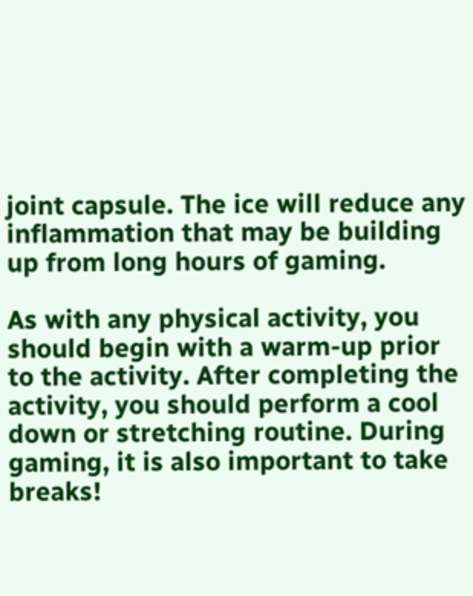joint capsule. The ice will reduce any inflammation that may be building up from long hours of gaming.

As with any physical activity, you should begin with a warm-up prior to the activity. After completing the activity, you should perform a cool down or stretching routine. During gaming, it is also important to take breaks!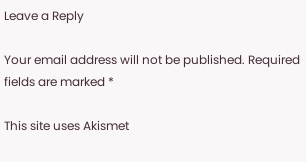Leave a Reply

Your email address will not be published. Required fields are marked *

This site uses Akismet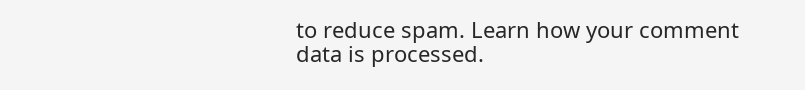to reduce spam. Learn how your comment data is processed.